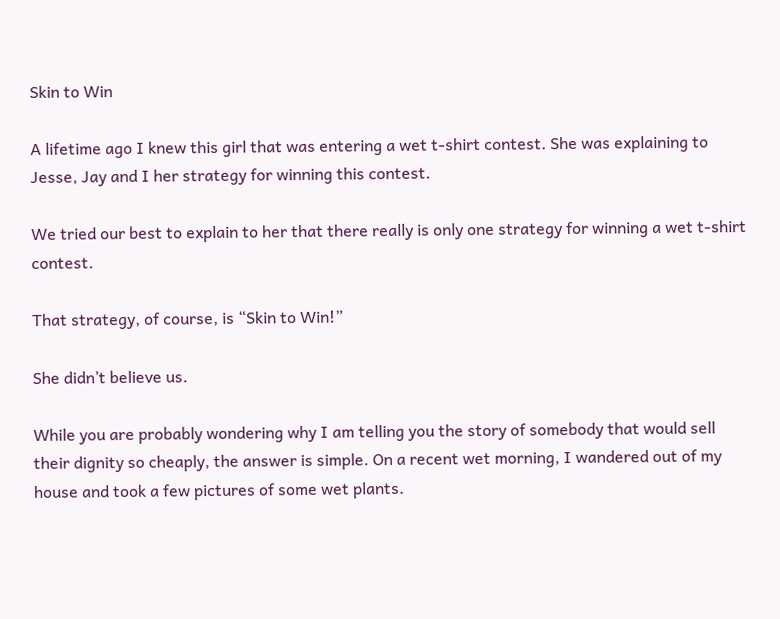Skin to Win

A lifetime ago I knew this girl that was entering a wet t-shirt contest. She was explaining to Jesse, Jay and I her strategy for winning this contest.

We tried our best to explain to her that there really is only one strategy for winning a wet t-shirt contest.

That strategy, of course, is “Skin to Win!”

She didn’t believe us.

While you are probably wondering why I am telling you the story of somebody that would sell their dignity so cheaply, the answer is simple. On a recent wet morning, I wandered out of my house and took a few pictures of some wet plants.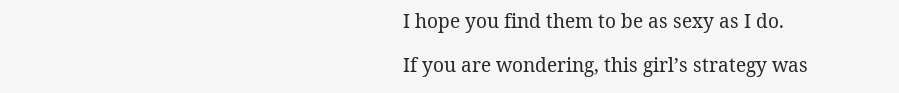I hope you find them to be as sexy as I do.

If you are wondering, this girl’s strategy was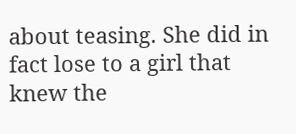about teasing. She did in fact lose to a girl that knew the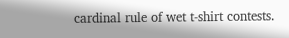cardinal rule of wet t-shirt contests.